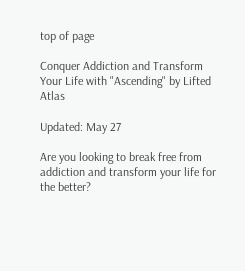top of page

Conquer Addiction and Transform Your Life with "Ascending" by Lifted Atlas

Updated: May 27

Are you looking to break free from addiction and transform your life for the better?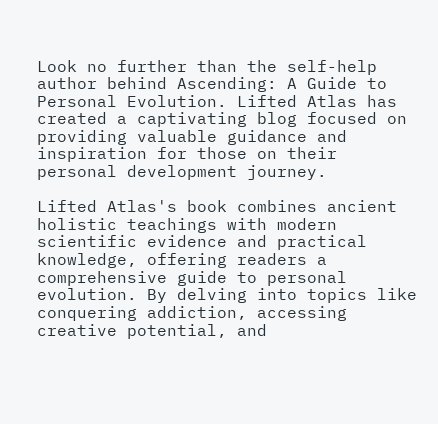Look no further than the self-help author behind Ascending: A Guide to Personal Evolution. Lifted Atlas has created a captivating blog focused on providing valuable guidance and inspiration for those on their personal development journey.

Lifted Atlas's book combines ancient holistic teachings with modern scientific evidence and practical knowledge, offering readers a comprehensive guide to personal evolution. By delving into topics like conquering addiction, accessing creative potential, and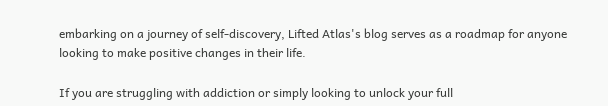embarking on a journey of self-discovery, Lifted Atlas's blog serves as a roadmap for anyone looking to make positive changes in their life.

If you are struggling with addiction or simply looking to unlock your full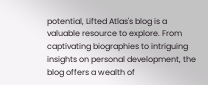potential, Lifted Atlas's blog is a valuable resource to explore. From captivating biographies to intriguing insights on personal development, the blog offers a wealth of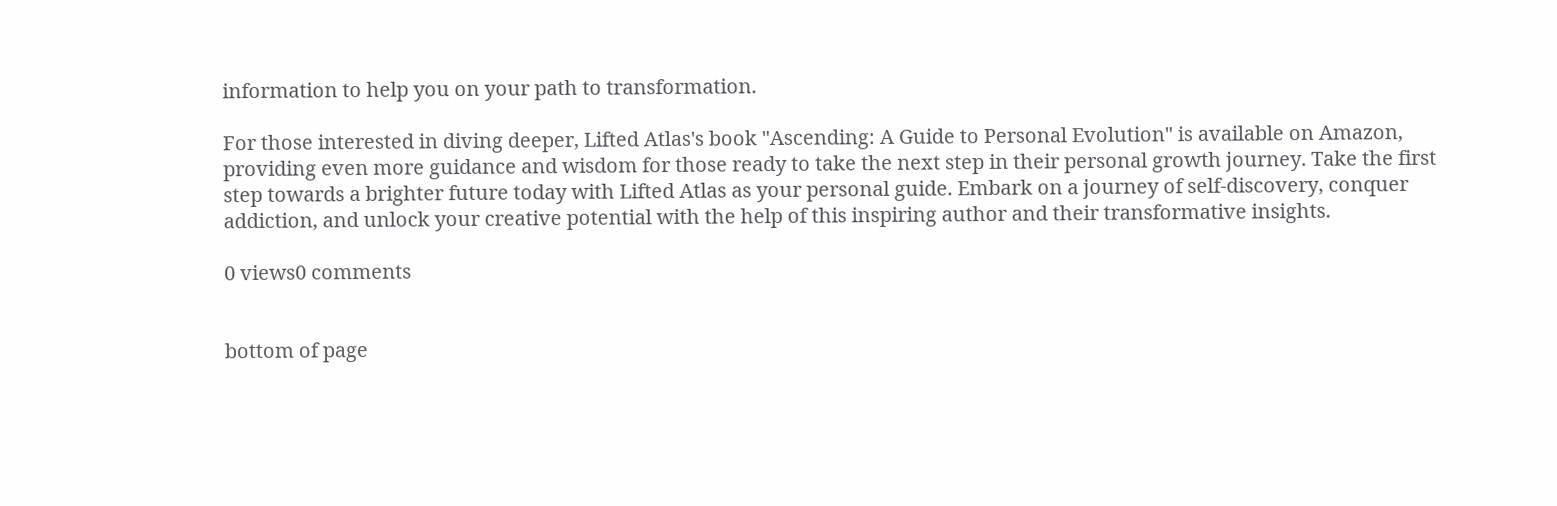information to help you on your path to transformation.

For those interested in diving deeper, Lifted Atlas's book "Ascending: A Guide to Personal Evolution" is available on Amazon, providing even more guidance and wisdom for those ready to take the next step in their personal growth journey. Take the first step towards a brighter future today with Lifted Atlas as your personal guide. Embark on a journey of self-discovery, conquer addiction, and unlock your creative potential with the help of this inspiring author and their transformative insights.

0 views0 comments


bottom of page